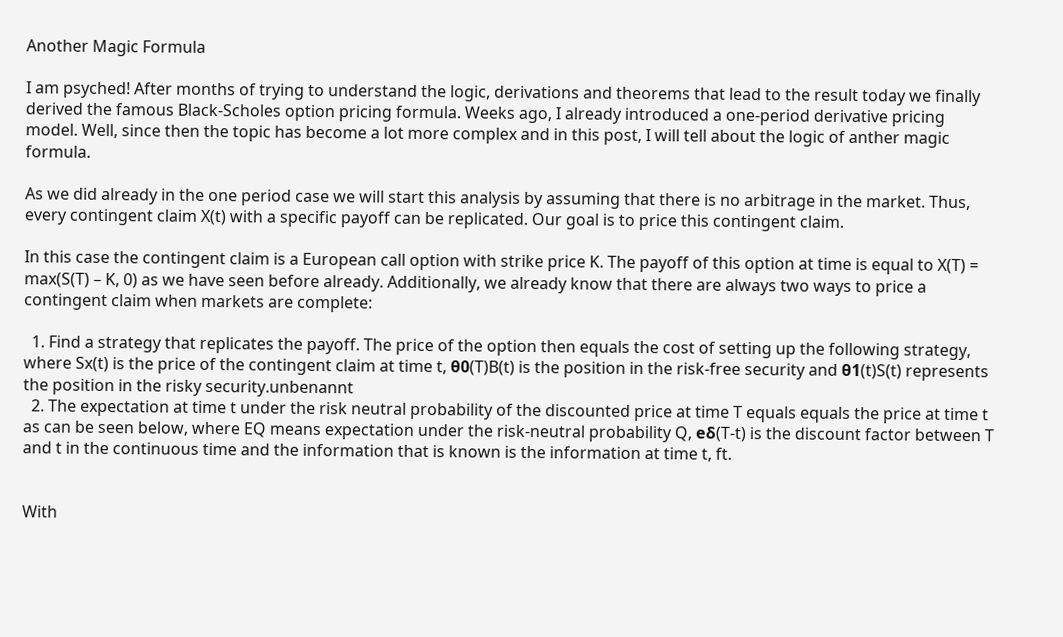Another Magic Formula

I am psyched! After months of trying to understand the logic, derivations and theorems that lead to the result today we finally derived the famous Black-Scholes option pricing formula. Weeks ago, I already introduced a one-period derivative pricing model. Well, since then the topic has become a lot more complex and in this post, I will tell about the logic of anther magic formula.

As we did already in the one period case we will start this analysis by assuming that there is no arbitrage in the market. Thus, every contingent claim X(t) with a specific payoff can be replicated. Our goal is to price this contingent claim.

In this case the contingent claim is a European call option with strike price K. The payoff of this option at time is equal to X(T) = max(S(T) – K, 0) as we have seen before already. Additionally, we already know that there are always two ways to price a contingent claim when markets are complete:

  1. Find a strategy that replicates the payoff. The price of the option then equals the cost of setting up the following strategy, where Sx(t) is the price of the contingent claim at time t, θ0(T)B(t) is the position in the risk-free security and θ1(t)S(t) represents the position in the risky security.unbenannt
  2. The expectation at time t under the risk neutral probability of the discounted price at time T equals equals the price at time t as can be seen below, where EQ means expectation under the risk-neutral probability Q, eδ(T-t) is the discount factor between T and t in the continuous time and the information that is known is the information at time t, ft.


With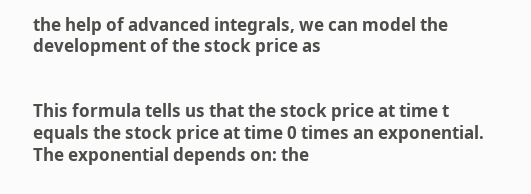the help of advanced integrals, we can model the development of the stock price as


This formula tells us that the stock price at time t equals the stock price at time 0 times an exponential. The exponential depends on: the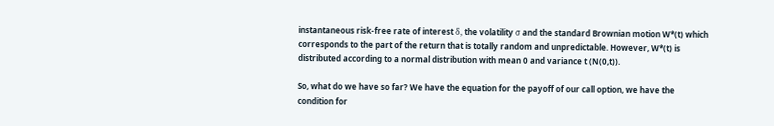instantaneous risk-free rate of interest δ, the volatility σ and the standard Brownian motion W*(t) which corresponds to the part of the return that is totally random and unpredictable. However, W*(t) is distributed according to a normal distribution with mean 0 and variance t (N(0,t)).

So, what do we have so far? We have the equation for the payoff of our call option, we have the condition for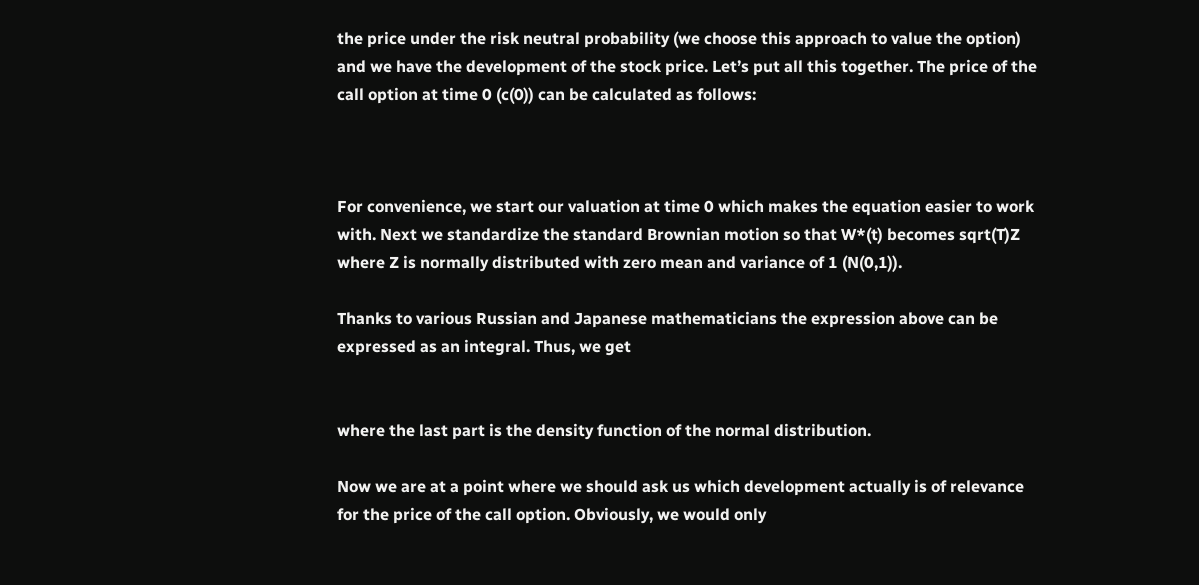the price under the risk neutral probability (we choose this approach to value the option) and we have the development of the stock price. Let’s put all this together. The price of the call option at time 0 (c(0)) can be calculated as follows:



For convenience, we start our valuation at time 0 which makes the equation easier to work with. Next we standardize the standard Brownian motion so that W*(t) becomes sqrt(T)Z where Z is normally distributed with zero mean and variance of 1 (N(0,1)).

Thanks to various Russian and Japanese mathematicians the expression above can be expressed as an integral. Thus, we get


where the last part is the density function of the normal distribution.

Now we are at a point where we should ask us which development actually is of relevance for the price of the call option. Obviously, we would only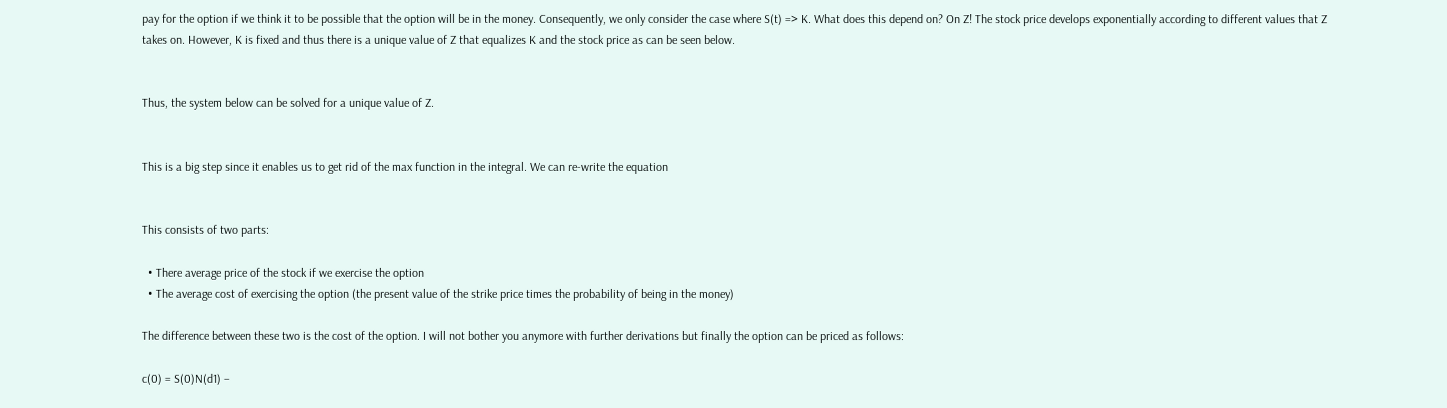pay for the option if we think it to be possible that the option will be in the money. Consequently, we only consider the case where S(t) => K. What does this depend on? On Z! The stock price develops exponentially according to different values that Z takes on. However, K is fixed and thus there is a unique value of Z that equalizes K and the stock price as can be seen below.


Thus, the system below can be solved for a unique value of Z.


This is a big step since it enables us to get rid of the max function in the integral. We can re-write the equation


This consists of two parts:

  • There average price of the stock if we exercise the option
  • The average cost of exercising the option (the present value of the strike price times the probability of being in the money)

The difference between these two is the cost of the option. I will not bother you anymore with further derivations but finally the option can be priced as follows:

c(0) = S(0)N(d1) –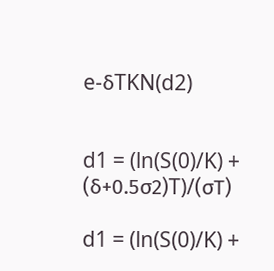e-δTKN(d2)


d1 = (ln(S(0)/K) + (δ+0.5σ2)T)/(σT)

d1 = (ln(S(0)/K) +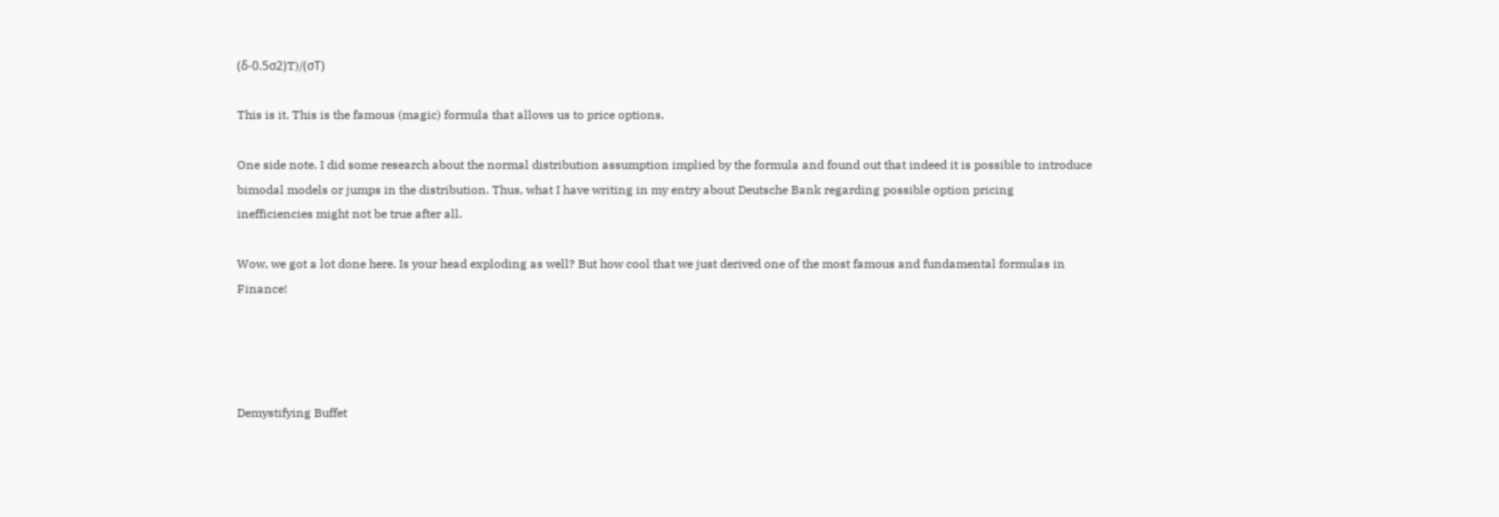(δ-0.5σ2)T)/(σT)

This is it. This is the famous (magic) formula that allows us to price options.

One side note. I did some research about the normal distribution assumption implied by the formula and found out that indeed it is possible to introduce bimodal models or jumps in the distribution. Thus, what I have writing in my entry about Deutsche Bank regarding possible option pricing inefficiencies might not be true after all.

Wow, we got a lot done here. Is your head exploding as well? But how cool that we just derived one of the most famous and fundamental formulas in Finance!




Demystifying Buffet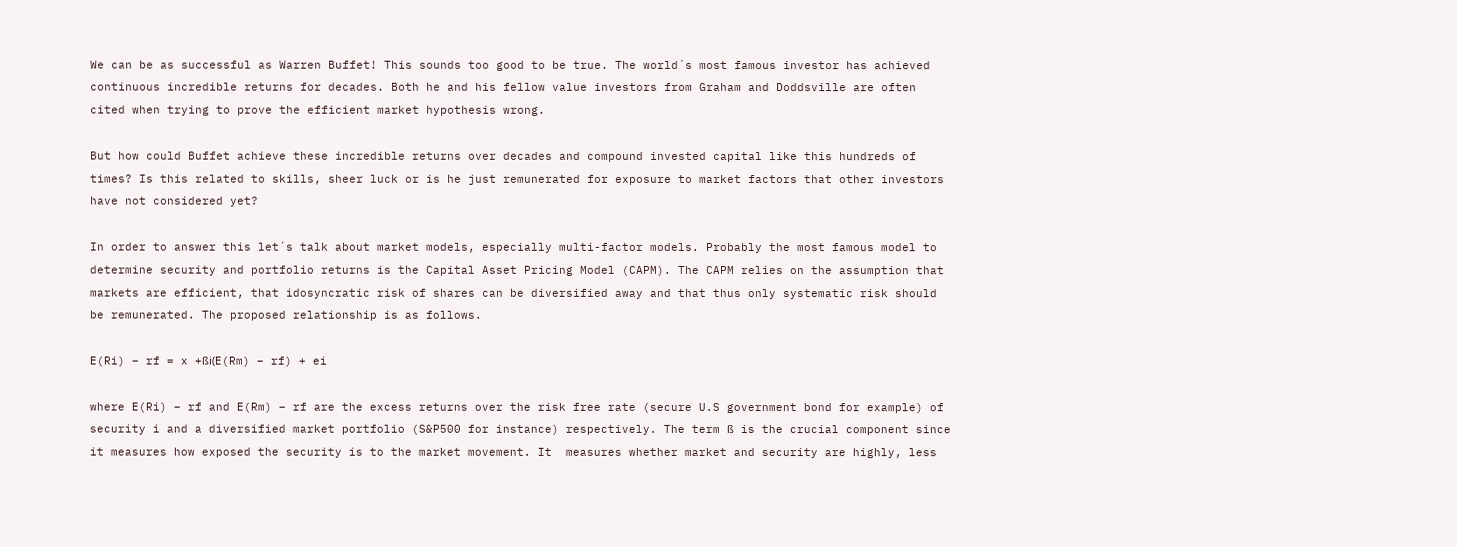We can be as successful as Warren Buffet! This sounds too good to be true. The world´s most famous investor has achieved continuous incredible returns for decades. Both he and his fellow value investors from Graham and Doddsville are often cited when trying to prove the efficient market hypothesis wrong.

But how could Buffet achieve these incredible returns over decades and compound invested capital like this hundreds of times? Is this related to skills, sheer luck or is he just remunerated for exposure to market factors that other investors have not considered yet?

In order to answer this let´s talk about market models, especially multi-factor models. Probably the most famous model to determine security and portfolio returns is the Capital Asset Pricing Model (CAPM). The CAPM relies on the assumption that markets are efficient, that idosyncratic risk of shares can be diversified away and that thus only systematic risk should be remunerated. The proposed relationship is as follows.

E(Ri) – rf = x +ßi(E(Rm) – rf) + ei

where E(Ri) – rf and E(Rm) – rf are the excess returns over the risk free rate (secure U.S government bond for example) of security i and a diversified market portfolio (S&P500 for instance) respectively. The term ß is the crucial component since it measures how exposed the security is to the market movement. It  measures whether market and security are highly, less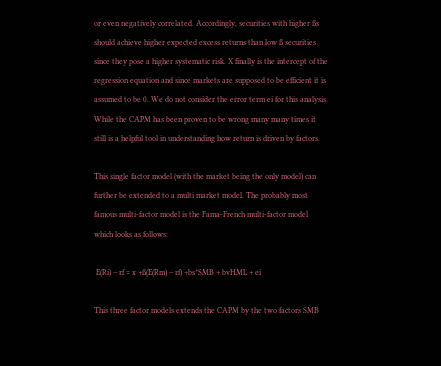or even negatively correlated. Accordingly, securities with higher ßs should achieve higher expected excess returns than low ß securities since they pose a higher systematic risk. X finally is the intercept of the regression equation and since markets are supposed to be efficient it is assumed to be 0. We do not consider the error term ei for this analysis. While the CAPM has been proven to be wrong many many times it still is a helpful tool in understanding how return is driven by factors.

This single factor model (with the market being the only model) can further be extended to a multi market model. The probably most famous multi-factor model is the Fama-French multi-factor model which looks as follows:

 E(Ri) – rf = x +ß(E(Rm) – rf) +bs*SMB + bvHML + ei

This three factor models extends the CAPM by the two factors SMB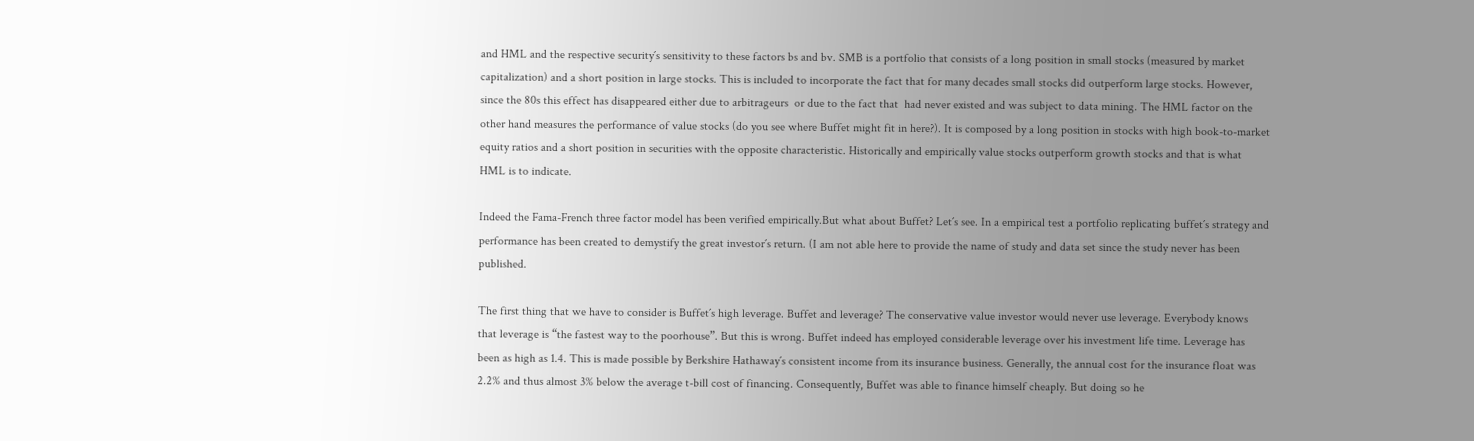and HML and the respective security´s sensitivity to these factors bs and bv. SMB is a portfolio that consists of a long position in small stocks (measured by market capitalization) and a short position in large stocks. This is included to incorporate the fact that for many decades small stocks did outperform large stocks. However, since the 80s this effect has disappeared either due to arbitrageurs  or due to the fact that  had never existed and was subject to data mining. The HML factor on the other hand measures the performance of value stocks (do you see where Buffet might fit in here?). It is composed by a long position in stocks with high book-to-market equity ratios and a short position in securities with the opposite characteristic. Historically and empirically value stocks outperform growth stocks and that is what HML is to indicate.

Indeed the Fama-French three factor model has been verified empirically.But what about Buffet? Let´s see. In a empirical test a portfolio replicating buffet´s strategy and performance has been created to demystify the great investor´s return. (I am not able here to provide the name of study and data set since the study never has been published.

The first thing that we have to consider is Buffet´s high leverage. Buffet and leverage? The conservative value investor would never use leverage. Everybody knows that leverage is “the fastest way to the poorhouse”. But this is wrong. Buffet indeed has employed considerable leverage over his investment life time. Leverage has been as high as 1.4. This is made possible by Berkshire Hathaway´s consistent income from its insurance business. Generally, the annual cost for the insurance float was 2.2% and thus almost 3% below the average t-bill cost of financing. Consequently, Buffet was able to finance himself cheaply. But doing so he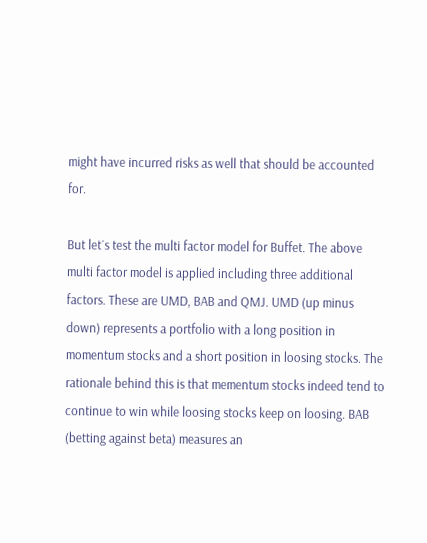might have incurred risks as well that should be accounted for.

But let´s test the multi factor model for Buffet. The above multi factor model is applied including three additional factors. These are UMD, BAB and QMJ. UMD (up minus down) represents a portfolio with a long position in momentum stocks and a short position in loosing stocks. The rationale behind this is that mementum stocks indeed tend to continue to win while loosing stocks keep on loosing. BAB (betting against beta) measures an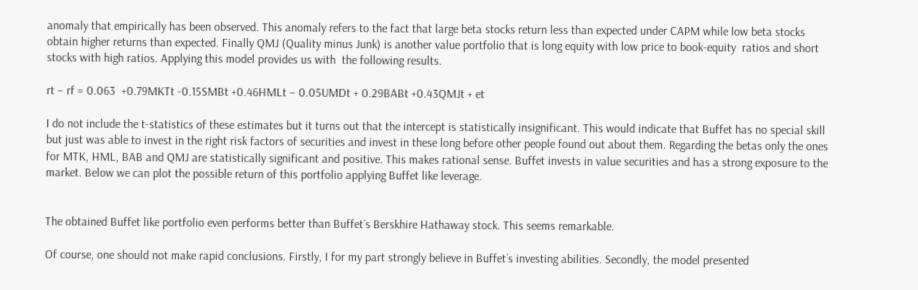anomaly that empirically has been observed. This anomaly refers to the fact that large beta stocks return less than expected under CAPM while low beta stocks obtain higher returns than expected. Finally QMJ (Quality minus Junk) is another value portfolio that is long equity with low price to book-equity  ratios and short stocks with high ratios. Applying this model provides us with  the following results.

rt – rf = 0.063  +0.79MKTt -0.15SMBt +0.46HMLt – 0.05UMDt + 0.29BABt +0.43QMJt + et

I do not include the t-statistics of these estimates but it turns out that the intercept is statistically insignificant. This would indicate that Buffet has no special skill but just was able to invest in the right risk factors of securities and invest in these long before other people found out about them. Regarding the betas only the ones for MTK, HML, BAB and QMJ are statistically significant and positive. This makes rational sense. Buffet invests in value securities and has a strong exposure to the market. Below we can plot the possible return of this portfolio applying Buffet like leverage.


The obtained Buffet like portfolio even performs better than Buffet´s Berskhire Hathaway stock. This seems remarkable.

Of course, one should not make rapid conclusions. Firstly, I for my part strongly believe in Buffet´s investing abilities. Secondly, the model presented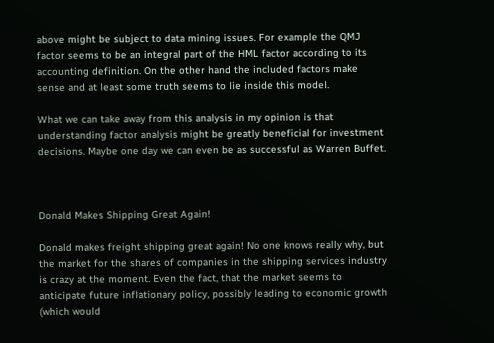above might be subject to data mining issues. For example the QMJ factor seems to be an integral part of the HML factor according to its accounting definition. On the other hand the included factors make sense and at least some truth seems to lie inside this model.

What we can take away from this analysis in my opinion is that understanding factor analysis might be greatly beneficial for investment decisions. Maybe one day we can even be as successful as Warren Buffet.



Donald Makes Shipping Great Again!

Donald makes freight shipping great again! No one knows really why, but the market for the shares of companies in the shipping services industry is crazy at the moment. Even the fact, that the market seems to anticipate future inflationary policy, possibly leading to economic growth (which would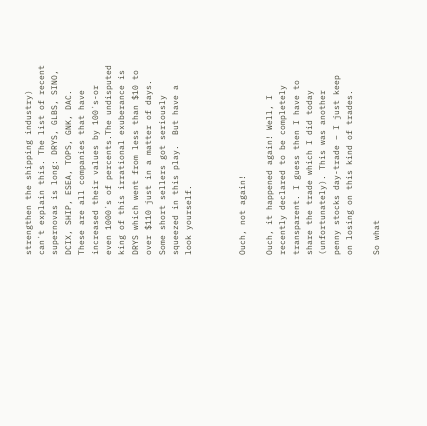strengthen the shipping industry) can´t explain this. The list of recent supernovas is long: DRYS, GLBS, SINO, DCIX, SHIP, ESEA, TOPS, GNK, DAC. These are all companies that have increased their values by 100´s-or even 1000´s of percents.The undisputed king of this irrational exuberance is DRYS which went from less than $10 to over $110 just in a matter of days. Some short sellers got seriously squeezed in this play.  But have a look yourself.



Ouch, not again!

Ouch, it happened again! Well, I recently declared to be completely transparent. I guess then I have to share the trade which I did today (unfortunately). This was another penny stocks day-trade – I just keep on losing on this kind of trades.

So what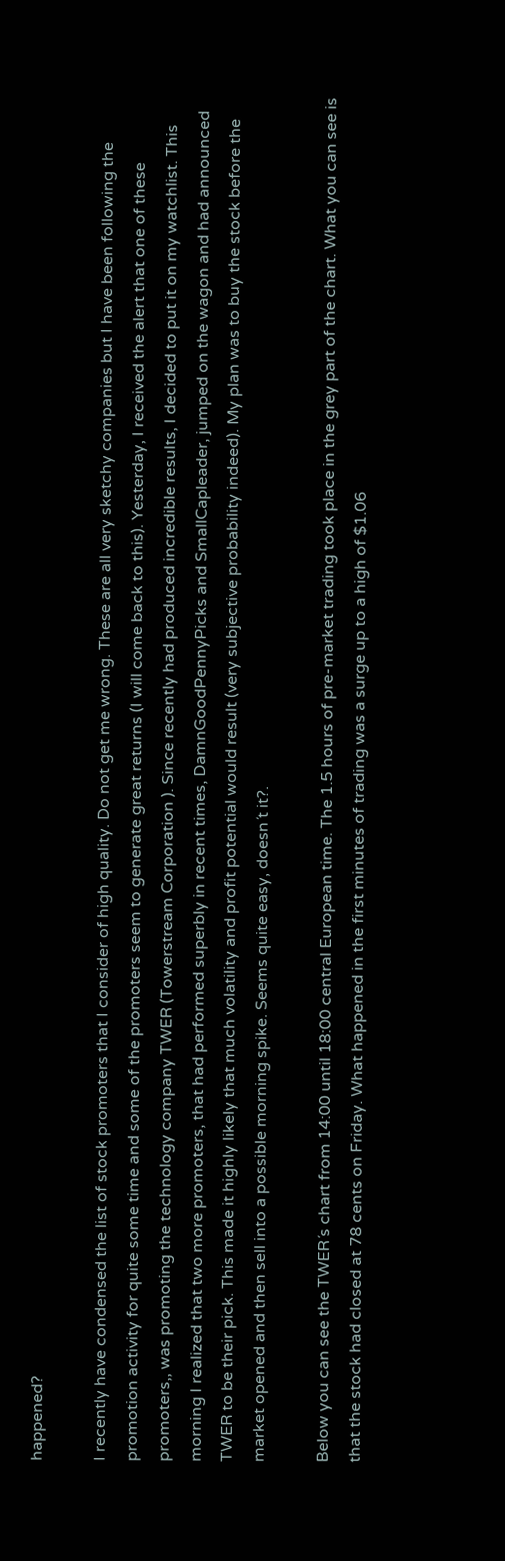happened?

I recently have condensed the list of stock promoters that I consider of high quality. Do not get me wrong. These are all very sketchy companies but I have been following the promotion activity for quite some time and some of the promoters seem to generate great returns (I will come back to this). Yesterday, I received the alert that one of these promoters,, was promoting the technology company TWER (Towerstream Corporation ). Since recently had produced incredible results, I decided to put it on my watchlist. This morning I realized that two more promoters, that had performed superbly in recent times, DamnGoodPennyPicks and SmallCapleader, jumped on the wagon and had announced TWER to be their pick. This made it highly likely that much volatility and profit potential would result (very subjective probability indeed). My plan was to buy the stock before the market opened and then sell into a possible morning spike. Seems quite easy, doesn´t it?.

Below you can see the TWER´s chart from 14:00 until 18:00 central European time. The 1.5 hours of pre-market trading took place in the grey part of the chart. What you can see is that the stock had closed at 78 cents on Friday. What happened in the first minutes of trading was a surge up to a high of $1.06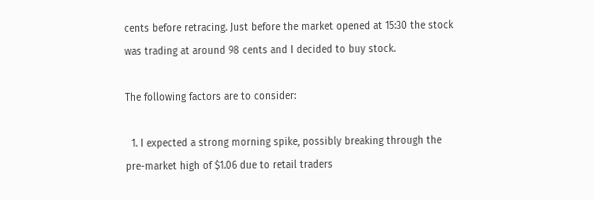cents before retracing. Just before the market opened at 15:30 the stock was trading at around 98 cents and I decided to buy stock.

The following factors are to consider:

  1. I expected a strong morning spike, possibly breaking through the pre-market high of $1.06 due to retail traders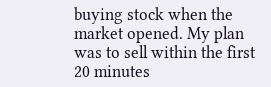buying stock when the market opened. My plan was to sell within the first 20 minutes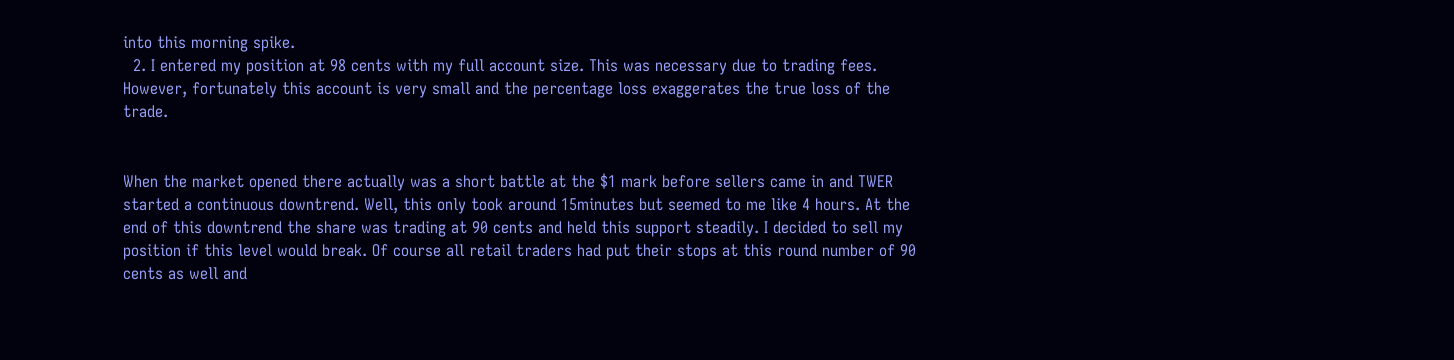into this morning spike.
  2. I entered my position at 98 cents with my full account size. This was necessary due to trading fees. However, fortunately this account is very small and the percentage loss exaggerates the true loss of the trade.


When the market opened there actually was a short battle at the $1 mark before sellers came in and TWER started a continuous downtrend. Well, this only took around 15minutes but seemed to me like 4 hours. At the end of this downtrend the share was trading at 90 cents and held this support steadily. I decided to sell my position if this level would break. Of course all retail traders had put their stops at this round number of 90 cents as well and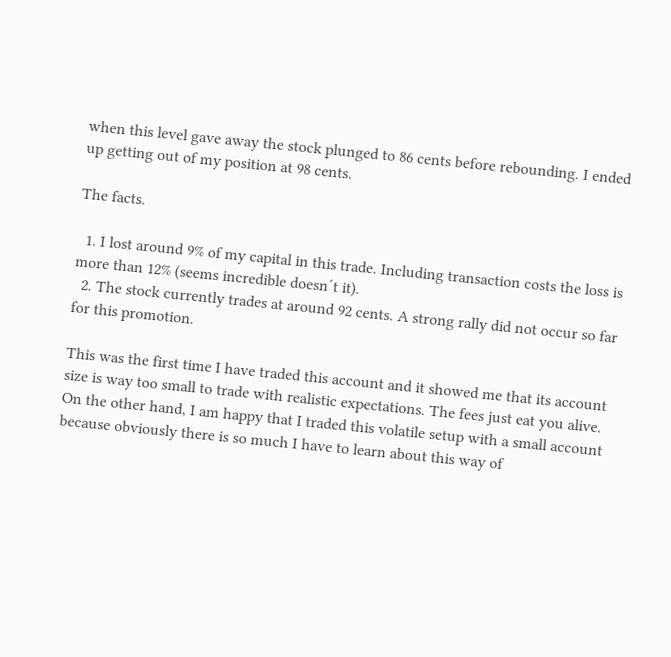when this level gave away the stock plunged to 86 cents before rebounding. I ended up getting out of my position at 98 cents.

The facts.

  1. I lost around 9% of my capital in this trade. Including transaction costs the loss is more than 12% (seems incredible doesn´t it).
  2. The stock currently trades at around 92 cents. A strong rally did not occur so far for this promotion.

This was the first time I have traded this account and it showed me that its account size is way too small to trade with realistic expectations. The fees just eat you alive. On the other hand, I am happy that I traded this volatile setup with a small account because obviously there is so much I have to learn about this way of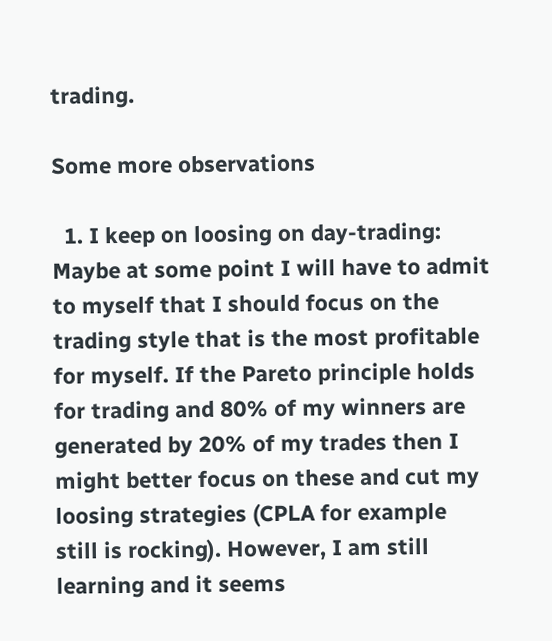trading.

Some more observations

  1. I keep on loosing on day-trading: Maybe at some point I will have to admit to myself that I should focus on the trading style that is the most profitable for myself. If the Pareto principle holds for trading and 80% of my winners are generated by 20% of my trades then I might better focus on these and cut my loosing strategies (CPLA for example still is rocking). However, I am still learning and it seems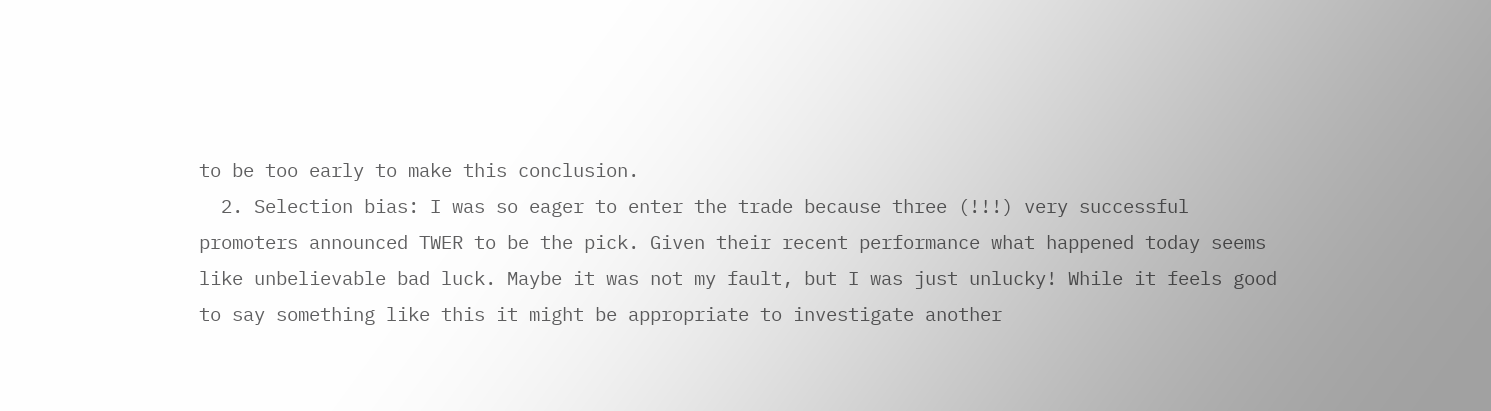to be too early to make this conclusion.
  2. Selection bias: I was so eager to enter the trade because three (!!!) very successful promoters announced TWER to be the pick. Given their recent performance what happened today seems like unbelievable bad luck. Maybe it was not my fault, but I was just unlucky! While it feels good to say something like this it might be appropriate to investigate another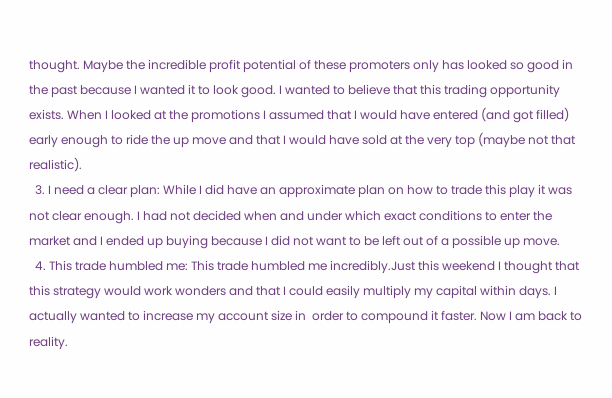thought. Maybe the incredible profit potential of these promoters only has looked so good in the past because I wanted it to look good. I wanted to believe that this trading opportunity exists. When I looked at the promotions I assumed that I would have entered (and got filled) early enough to ride the up move and that I would have sold at the very top (maybe not that realistic).
  3. I need a clear plan: While I did have an approximate plan on how to trade this play it was not clear enough. I had not decided when and under which exact conditions to enter the market and I ended up buying because I did not want to be left out of a possible up move.
  4. This trade humbled me: This trade humbled me incredibly.Just this weekend I thought that this strategy would work wonders and that I could easily multiply my capital within days. I actually wanted to increase my account size in  order to compound it faster. Now I am back to reality.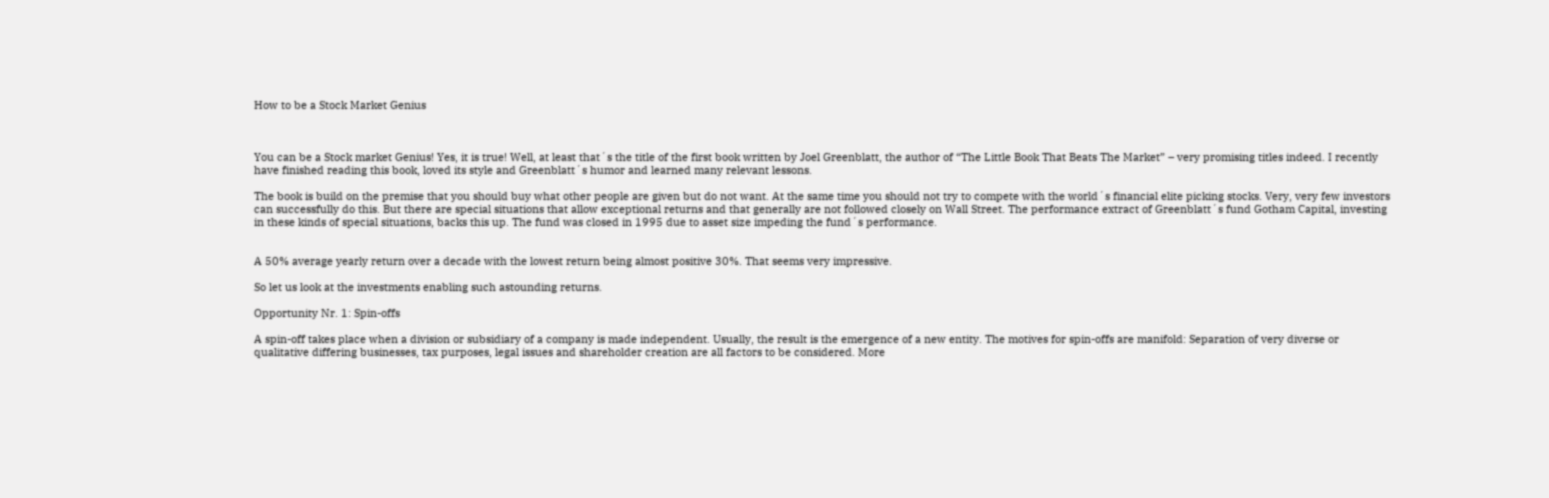How to be a Stock Market Genius



You can be a Stock market Genius! Yes, it is true! Well, at least that´s the title of the first book written by Joel Greenblatt, the author of “The Little Book That Beats The Market” – very promising titles indeed. I recently have finished reading this book, loved its style and Greenblatt´s humor and learned many relevant lessons.

The book is build on the premise that you should buy what other people are given but do not want. At the same time you should not try to compete with the world´s financial elite picking stocks. Very, very few investors can successfully do this. But there are special situations that allow exceptional returns and that generally are not followed closely on Wall Street. The performance extract of Greenblatt´s fund Gotham Capital, investing in these kinds of special situations, backs this up. The fund was closed in 1995 due to asset size impeding the fund´s performance.


A 50% average yearly return over a decade with the lowest return being almost positive 30%. That seems very impressive.

So let us look at the investments enabling such astounding returns.

Opportunity Nr. 1: Spin-offs

A spin-off takes place when a division or subsidiary of a company is made independent. Usually, the result is the emergence of a new entity. The motives for spin-offs are manifold: Separation of very diverse or qualitative differing businesses, tax purposes, legal issues and shareholder creation are all factors to be considered. More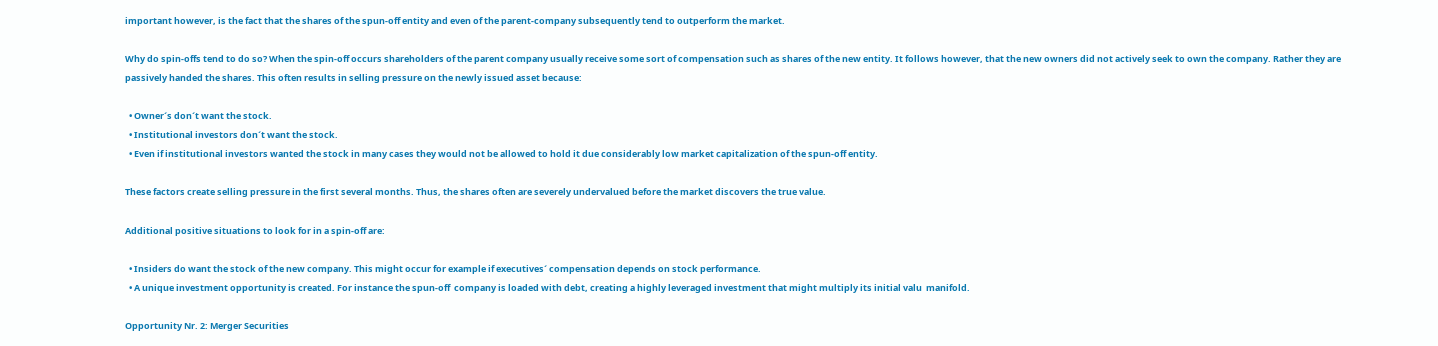important however, is the fact that the shares of the spun-off entity and even of the parent-company subsequently tend to outperform the market.

Why do spin-offs tend to do so? When the spin-off occurs shareholders of the parent company usually receive some sort of compensation such as shares of the new entity. It follows however, that the new owners did not actively seek to own the company. Rather they are passively handed the shares. This often results in selling pressure on the newly issued asset because:

  • Owner´s don´t want the stock.
  • Institutional investors don´t want the stock.
  • Even if institutional investors wanted the stock in many cases they would not be allowed to hold it due considerably low market capitalization of the spun-off entity.

These factors create selling pressure in the first several months. Thus, the shares often are severely undervalued before the market discovers the true value.

Additional positive situations to look for in a spin-off are:

  • Insiders do want the stock of the new company. This might occur for example if executives´ compensation depends on stock performance.
  • A unique investment opportunity is created. For instance the spun-off  company is loaded with debt, creating a highly leveraged investment that might multiply its initial valu  manifold.

Opportunity Nr. 2: Merger Securities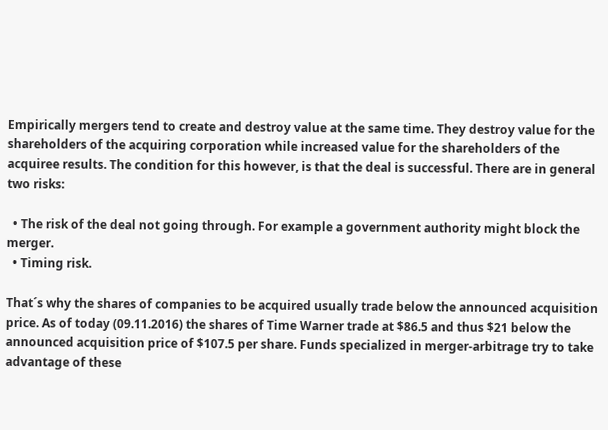Empirically mergers tend to create and destroy value at the same time. They destroy value for the shareholders of the acquiring corporation while increased value for the shareholders of the acquiree results. The condition for this however, is that the deal is successful. There are in general two risks:

  • The risk of the deal not going through. For example a government authority might block the merger.
  • Timing risk.

That´s why the shares of companies to be acquired usually trade below the announced acquisition price. As of today (09.11.2016) the shares of Time Warner trade at $86.5 and thus $21 below the announced acquisition price of $107.5 per share. Funds specialized in merger-arbitrage try to take advantage of these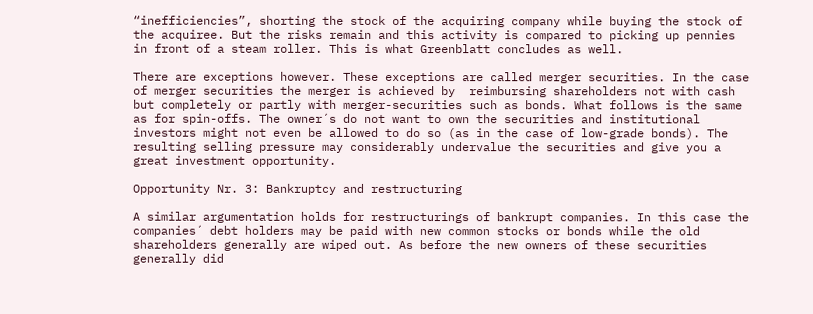“inefficiencies”, shorting the stock of the acquiring company while buying the stock of the acquiree. But the risks remain and this activity is compared to picking up pennies in front of a steam roller. This is what Greenblatt concludes as well.

There are exceptions however. These exceptions are called merger securities. In the case of merger securities the merger is achieved by  reimbursing shareholders not with cash but completely or partly with merger-securities such as bonds. What follows is the same as for spin-offs. The owner´s do not want to own the securities and institutional investors might not even be allowed to do so (as in the case of low-grade bonds). The resulting selling pressure may considerably undervalue the securities and give you a great investment opportunity.

Opportunity Nr. 3: Bankruptcy and restructuring

A similar argumentation holds for restructurings of bankrupt companies. In this case the companies´ debt holders may be paid with new common stocks or bonds while the old shareholders generally are wiped out. As before the new owners of these securities generally did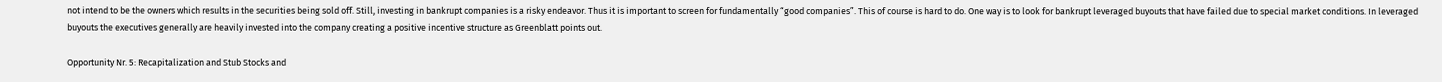not intend to be the owners which results in the securities being sold off. Still, investing in bankrupt companies is a risky endeavor. Thus it is important to screen for fundamentally “good companies”. This of course is hard to do. One way is to look for bankrupt leveraged buyouts that have failed due to special market conditions. In leveraged buyouts the executives generally are heavily invested into the company creating a positive incentive structure as Greenblatt points out.

Opportunity Nr. 5: Recapitalization and Stub Stocks and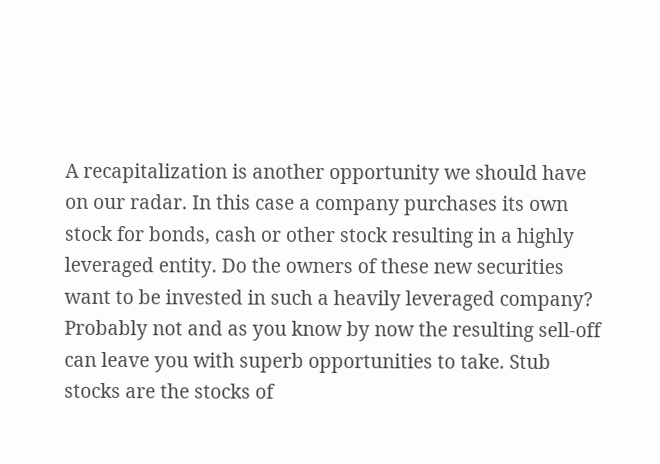A recapitalization is another opportunity we should have on our radar. In this case a company purchases its own stock for bonds, cash or other stock resulting in a highly leveraged entity. Do the owners of these new securities want to be invested in such a heavily leveraged company? Probably not and as you know by now the resulting sell-off can leave you with superb opportunities to take. Stub stocks are the stocks of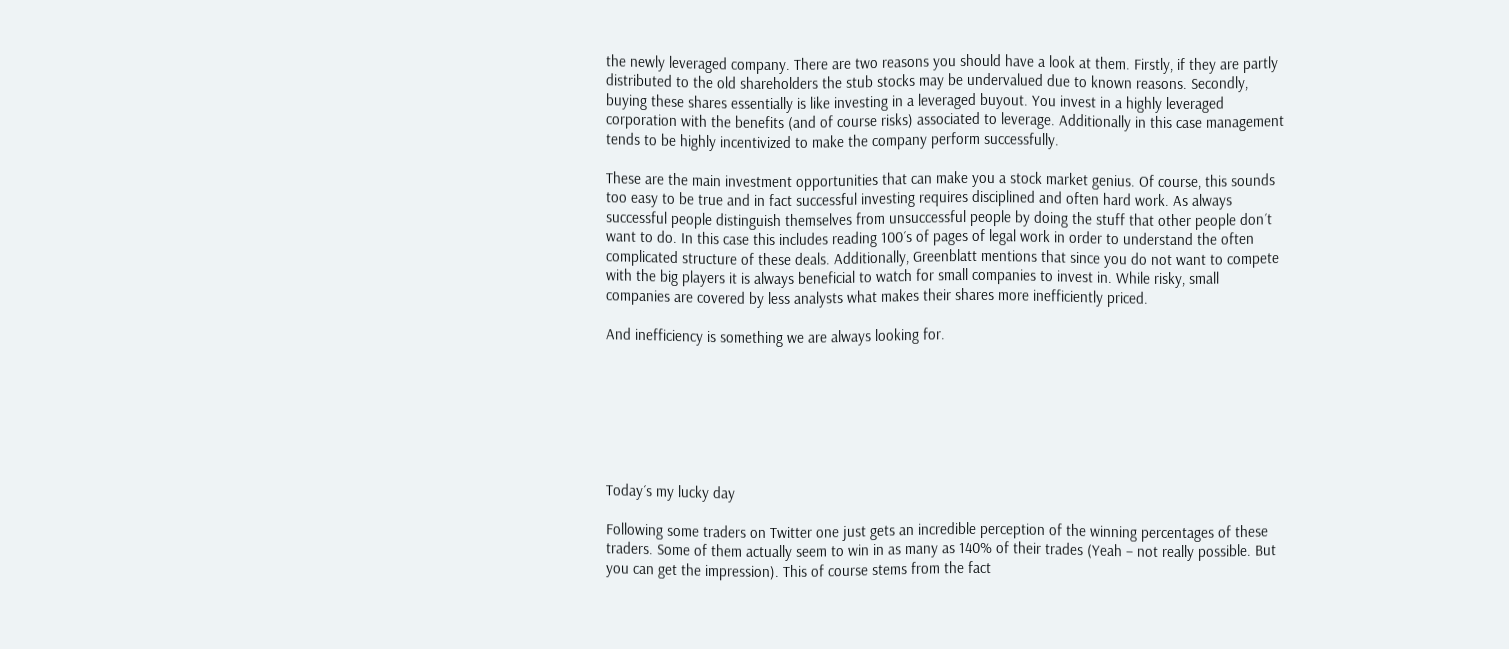the newly leveraged company. There are two reasons you should have a look at them. Firstly, if they are partly distributed to the old shareholders the stub stocks may be undervalued due to known reasons. Secondly, buying these shares essentially is like investing in a leveraged buyout. You invest in a highly leveraged corporation with the benefits (and of course risks) associated to leverage. Additionally in this case management tends to be highly incentivized to make the company perform successfully.

These are the main investment opportunities that can make you a stock market genius. Of course, this sounds too easy to be true and in fact successful investing requires disciplined and often hard work. As always successful people distinguish themselves from unsuccessful people by doing the stuff that other people don´t want to do. In this case this includes reading 100´s of pages of legal work in order to understand the often complicated structure of these deals. Additionally, Greenblatt mentions that since you do not want to compete with the big players it is always beneficial to watch for small companies to invest in. While risky, small companies are covered by less analysts what makes their shares more inefficiently priced.

And inefficiency is something we are always looking for.







Today´s my lucky day

Following some traders on Twitter one just gets an incredible perception of the winning percentages of these traders. Some of them actually seem to win in as many as 140% of their trades (Yeah – not really possible. But you can get the impression). This of course stems from the fact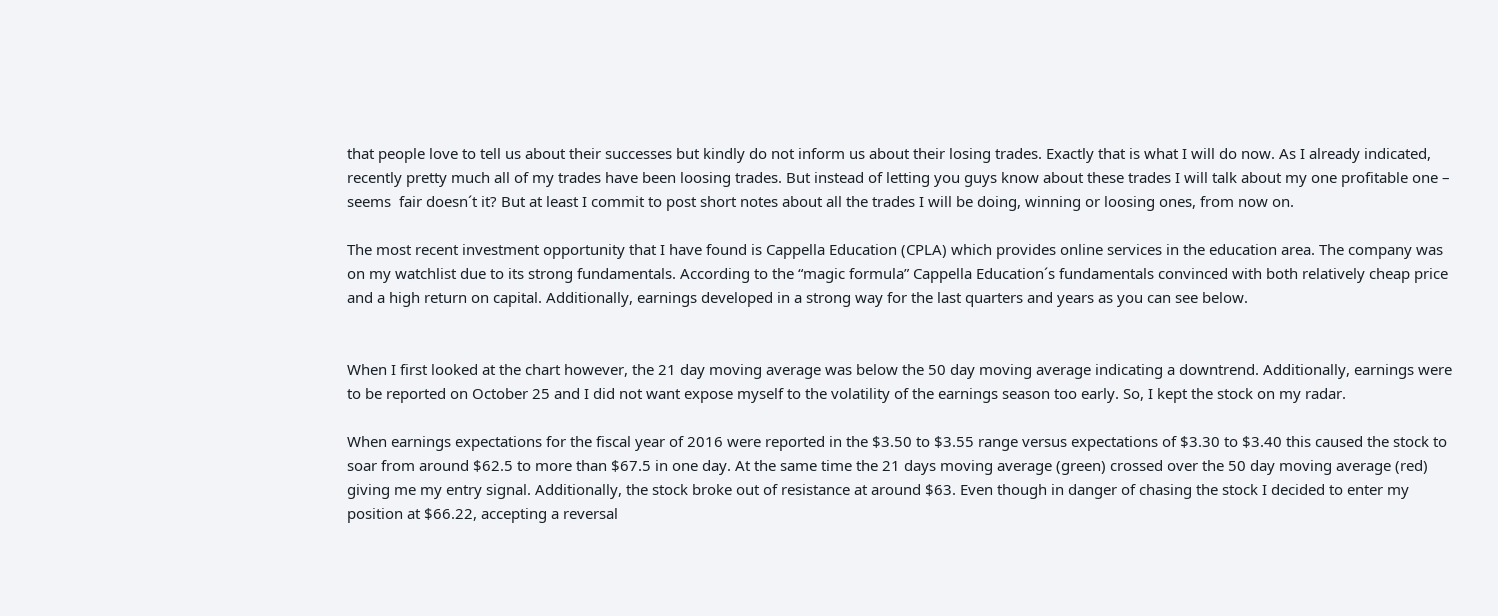that people love to tell us about their successes but kindly do not inform us about their losing trades. Exactly that is what I will do now. As I already indicated, recently pretty much all of my trades have been loosing trades. But instead of letting you guys know about these trades I will talk about my one profitable one – seems  fair doesn´t it? But at least I commit to post short notes about all the trades I will be doing, winning or loosing ones, from now on.

The most recent investment opportunity that I have found is Cappella Education (CPLA) which provides online services in the education area. The company was on my watchlist due to its strong fundamentals. According to the “magic formula” Cappella Education´s fundamentals convinced with both relatively cheap price and a high return on capital. Additionally, earnings developed in a strong way for the last quarters and years as you can see below.


When I first looked at the chart however, the 21 day moving average was below the 50 day moving average indicating a downtrend. Additionally, earnings were to be reported on October 25 and I did not want expose myself to the volatility of the earnings season too early. So, I kept the stock on my radar.

When earnings expectations for the fiscal year of 2016 were reported in the $3.50 to $3.55 range versus expectations of $3.30 to $3.40 this caused the stock to soar from around $62.5 to more than $67.5 in one day. At the same time the 21 days moving average (green) crossed over the 50 day moving average (red) giving me my entry signal. Additionally, the stock broke out of resistance at around $63. Even though in danger of chasing the stock I decided to enter my position at $66.22, accepting a reversal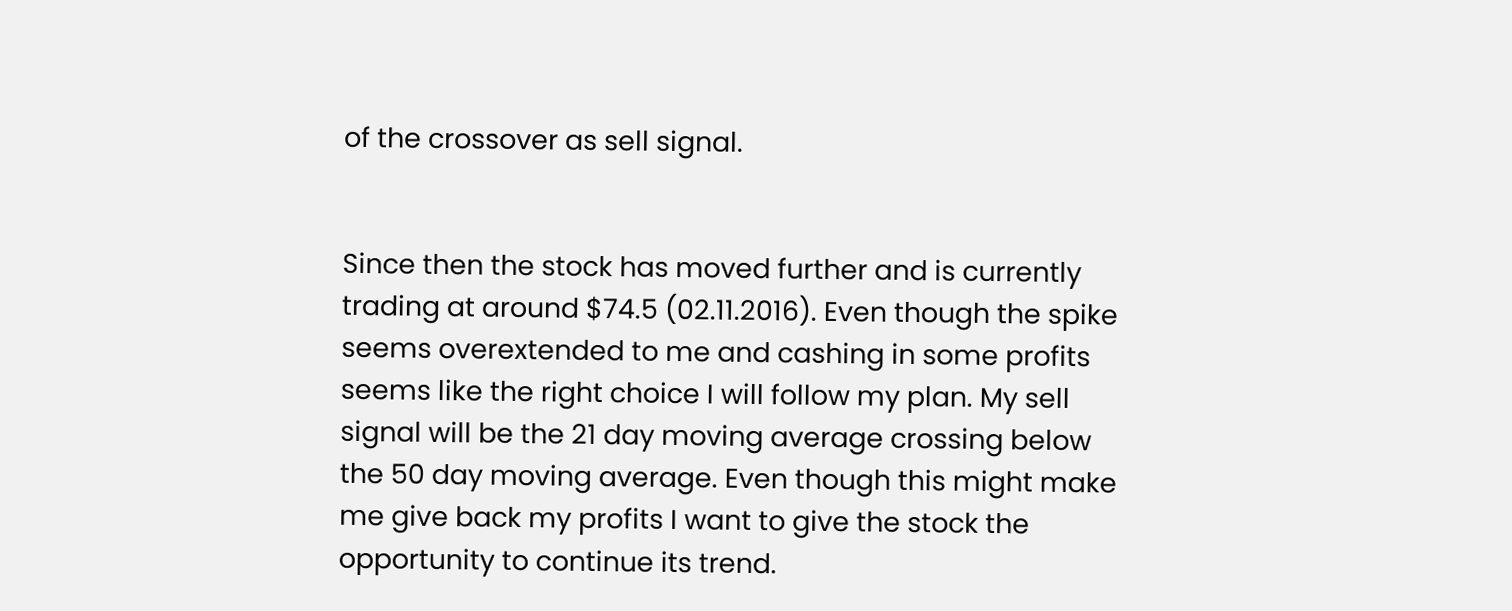of the crossover as sell signal.


Since then the stock has moved further and is currently trading at around $74.5 (02.11.2016). Even though the spike seems overextended to me and cashing in some profits seems like the right choice I will follow my plan. My sell signal will be the 21 day moving average crossing below the 50 day moving average. Even though this might make me give back my profits I want to give the stock the opportunity to continue its trend.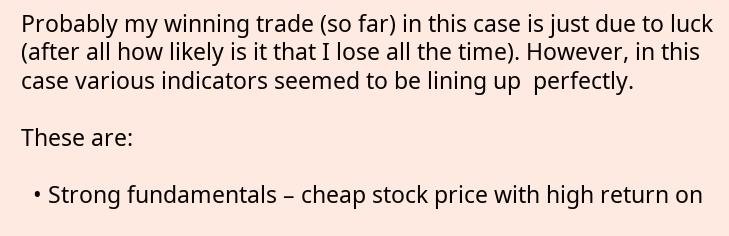Probably my winning trade (so far) in this case is just due to luck (after all how likely is it that I lose all the time). However, in this case various indicators seemed to be lining up  perfectly.

These are:

  • Strong fundamentals – cheap stock price with high return on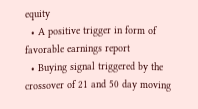equity
  • A positive trigger in form of favorable earnings report
  • Buying signal triggered by the crossover of 21 and 50 day moving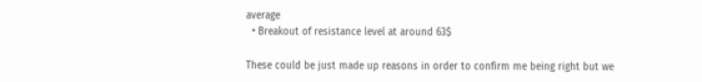average
  • Breakout of resistance level at around 63$

These could be just made up reasons in order to confirm me being right but we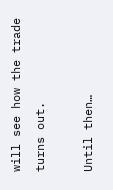will see how the trade turns out.

Until then…